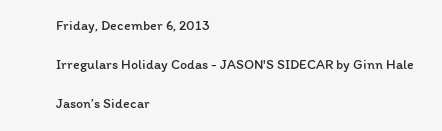Friday, December 6, 2013

Irregulars Holiday Codas - JASON'S SIDECAR by Ginn Hale

Jason’s Sidecar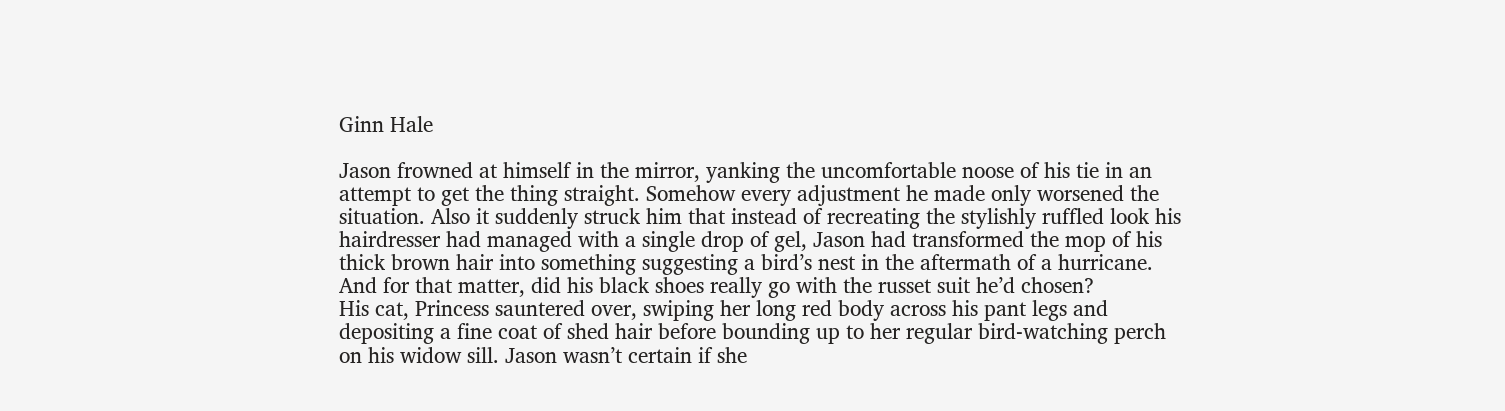Ginn Hale

Jason frowned at himself in the mirror, yanking the uncomfortable noose of his tie in an attempt to get the thing straight. Somehow every adjustment he made only worsened the situation. Also it suddenly struck him that instead of recreating the stylishly ruffled look his hairdresser had managed with a single drop of gel, Jason had transformed the mop of his thick brown hair into something suggesting a bird’s nest in the aftermath of a hurricane.
And for that matter, did his black shoes really go with the russet suit he’d chosen?
His cat, Princess sauntered over, swiping her long red body across his pant legs and depositing a fine coat of shed hair before bounding up to her regular bird-watching perch on his widow sill. Jason wasn’t certain if she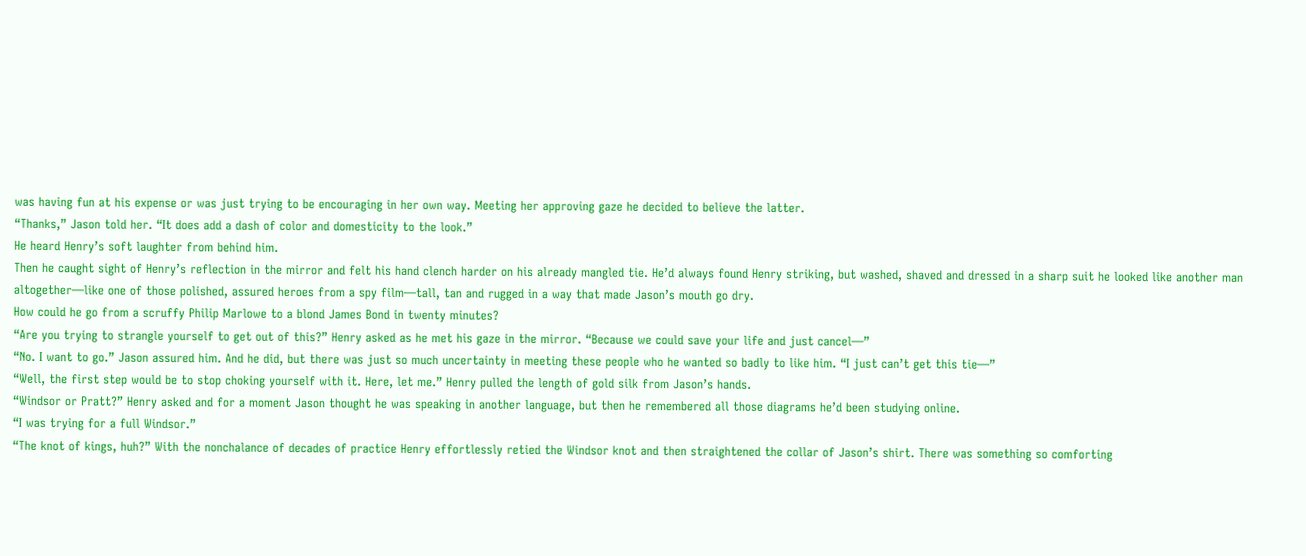was having fun at his expense or was just trying to be encouraging in her own way. Meeting her approving gaze he decided to believe the latter.
“Thanks,” Jason told her. “It does add a dash of color and domesticity to the look.”
He heard Henry’s soft laughter from behind him.
Then he caught sight of Henry’s reflection in the mirror and felt his hand clench harder on his already mangled tie. He’d always found Henry striking, but washed, shaved and dressed in a sharp suit he looked like another man altogether—like one of those polished, assured heroes from a spy film—tall, tan and rugged in a way that made Jason’s mouth go dry.
How could he go from a scruffy Philip Marlowe to a blond James Bond in twenty minutes?
“Are you trying to strangle yourself to get out of this?” Henry asked as he met his gaze in the mirror. “Because we could save your life and just cancel—”
“No. I want to go.” Jason assured him. And he did, but there was just so much uncertainty in meeting these people who he wanted so badly to like him. “I just can’t get this tie—”
“Well, the first step would be to stop choking yourself with it. Here, let me.” Henry pulled the length of gold silk from Jason’s hands.
“Windsor or Pratt?” Henry asked and for a moment Jason thought he was speaking in another language, but then he remembered all those diagrams he’d been studying online.
“I was trying for a full Windsor.”
“The knot of kings, huh?” With the nonchalance of decades of practice Henry effortlessly retied the Windsor knot and then straightened the collar of Jason’s shirt. There was something so comforting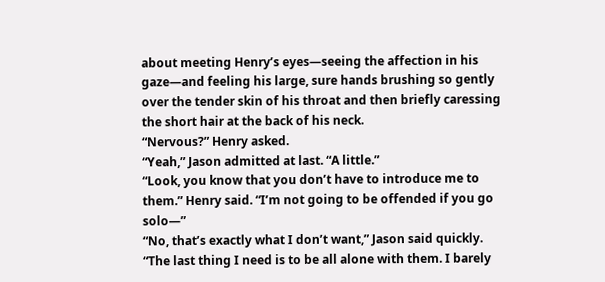about meeting Henry’s eyes—seeing the affection in his gaze—and feeling his large, sure hands brushing so gently over the tender skin of his throat and then briefly caressing the short hair at the back of his neck.
“Nervous?” Henry asked.
“Yeah,” Jason admitted at last. “A little.”
“Look, you know that you don’t have to introduce me to them.” Henry said. “I’m not going to be offended if you go solo—”
“No, that’s exactly what I don’t want,” Jason said quickly. “The last thing I need is to be all alone with them. I barely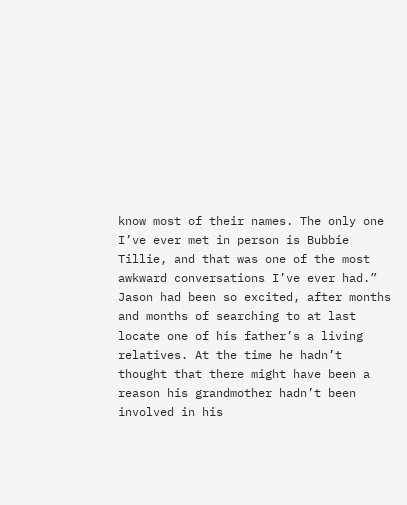know most of their names. The only one I’ve ever met in person is Bubbie Tillie, and that was one of the most awkward conversations I’ve ever had.”
Jason had been so excited, after months and months of searching to at last locate one of his father’s a living relatives. At the time he hadn’t thought that there might have been a reason his grandmother hadn’t been involved in his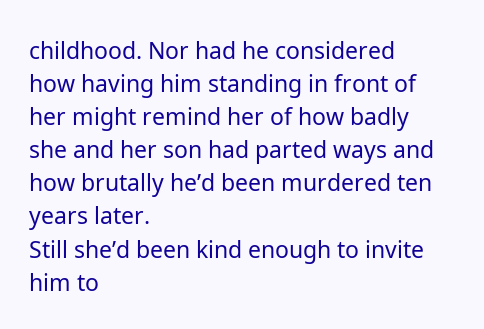childhood. Nor had he considered how having him standing in front of her might remind her of how badly she and her son had parted ways and how brutally he’d been murdered ten years later.
Still she’d been kind enough to invite him to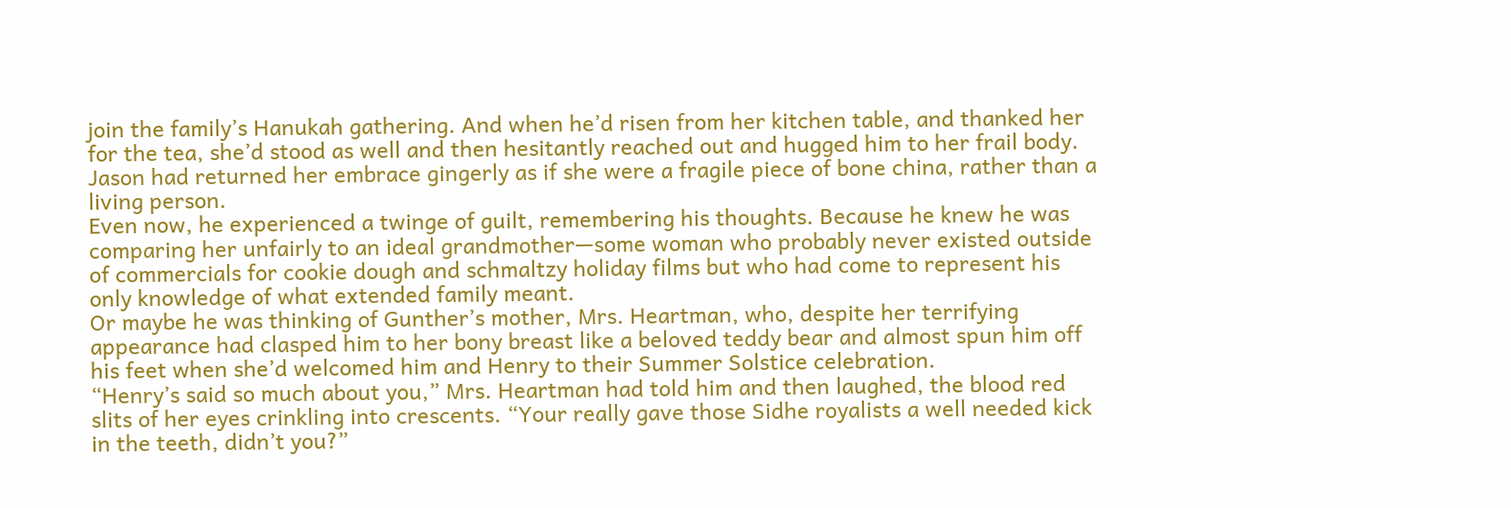join the family’s Hanukah gathering. And when he’d risen from her kitchen table, and thanked her for the tea, she’d stood as well and then hesitantly reached out and hugged him to her frail body. Jason had returned her embrace gingerly as if she were a fragile piece of bone china, rather than a living person.
Even now, he experienced a twinge of guilt, remembering his thoughts. Because he knew he was comparing her unfairly to an ideal grandmother—some woman who probably never existed outside of commercials for cookie dough and schmaltzy holiday films but who had come to represent his only knowledge of what extended family meant.
Or maybe he was thinking of Gunther’s mother, Mrs. Heartman, who, despite her terrifying appearance had clasped him to her bony breast like a beloved teddy bear and almost spun him off his feet when she’d welcomed him and Henry to their Summer Solstice celebration.
“Henry’s said so much about you,” Mrs. Heartman had told him and then laughed, the blood red slits of her eyes crinkling into crescents. “Your really gave those Sidhe royalists a well needed kick in the teeth, didn’t you?”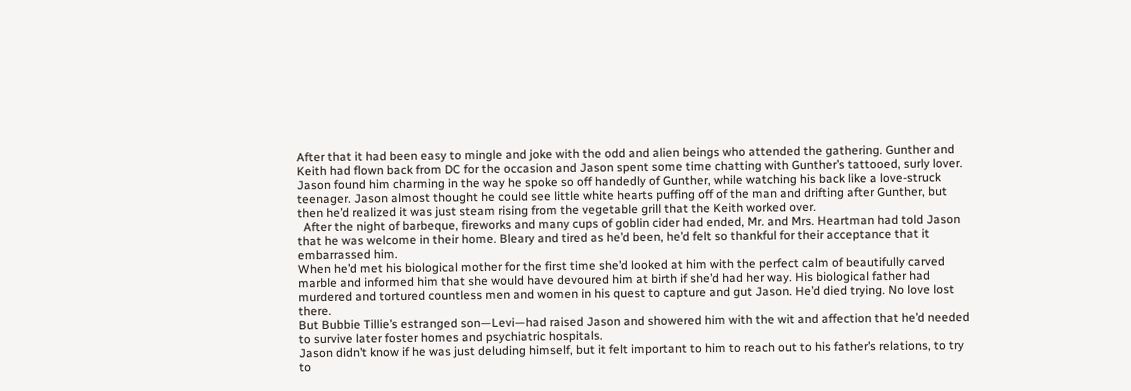After that it had been easy to mingle and joke with the odd and alien beings who attended the gathering. Gunther and Keith had flown back from DC for the occasion and Jason spent some time chatting with Gunther’s tattooed, surly lover. Jason found him charming in the way he spoke so off handedly of Gunther, while watching his back like a love-struck teenager. Jason almost thought he could see little white hearts puffing off of the man and drifting after Gunther, but then he’d realized it was just steam rising from the vegetable grill that the Keith worked over.
  After the night of barbeque, fireworks and many cups of goblin cider had ended, Mr. and Mrs. Heartman had told Jason that he was welcome in their home. Bleary and tired as he’d been, he’d felt so thankful for their acceptance that it embarrassed him.
When he’d met his biological mother for the first time she’d looked at him with the perfect calm of beautifully carved marble and informed him that she would have devoured him at birth if she’d had her way. His biological father had murdered and tortured countless men and women in his quest to capture and gut Jason. He’d died trying. No love lost there.
But Bubbie Tillie’s estranged son—Levi—had raised Jason and showered him with the wit and affection that he’d needed to survive later foster homes and psychiatric hospitals.
Jason didn’t know if he was just deluding himself, but it felt important to him to reach out to his father’s relations, to try to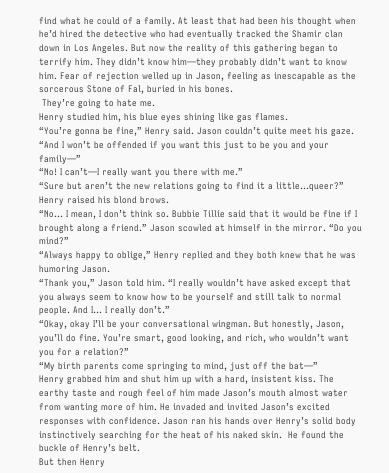find what he could of a family. At least that had been his thought when he’d hired the detective who had eventually tracked the Shamir clan down in Los Angeles. But now the reality of this gathering began to terrify him. They didn’t know him—they probably didn’t want to know him. Fear of rejection welled up in Jason, feeling as inescapable as the sorcerous Stone of Fal, buried in his bones.
 They’re going to hate me.
Henry studied him, his blue eyes shining like gas flames.
“You’re gonna be fine,” Henry said. Jason couldn’t quite meet his gaze. “And I won’t be offended if you want this just to be you and your family—”
“No! I can’t—I really want you there with me.”
“Sure but aren’t the new relations going to find it a little…queer?” Henry raised his blond brows.
“No... I mean, I don’t think so. Bubbie Tillie said that it would be fine if I brought along a friend.” Jason scowled at himself in the mirror. “Do you mind?”
“Always happy to oblige,” Henry replied and they both knew that he was humoring Jason.
“Thank you,” Jason told him. “I really wouldn’t have asked except that you always seem to know how to be yourself and still talk to normal people. And I… I really don’t.”
“Okay, okay I’ll be your conversational wingman. But honestly, Jason, you’ll do fine. You’re smart, good looking, and rich, who wouldn’t want you for a relation?”
“My birth parents come springing to mind, just off the bat—”
Henry grabbed him and shut him up with a hard, insistent kiss. The earthy taste and rough feel of him made Jason’s mouth almost water from wanting more of him. He invaded and invited Jason’s excited responses with confidence. Jason ran his hands over Henry’s solid body instinctively searching for the heat of his naked skin.  He found the buckle of Henry’s belt.
But then Henry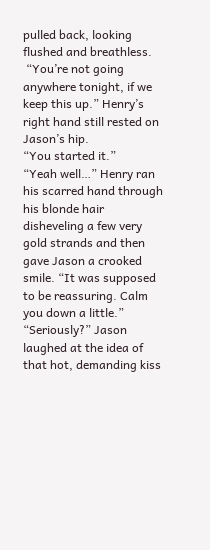pulled back, looking flushed and breathless.
 “You’re not going anywhere tonight, if we keep this up.” Henry’s right hand still rested on Jason’s hip.
“You started it.”
“Yeah well…” Henry ran his scarred hand through his blonde hair disheveling a few very gold strands and then gave Jason a crooked smile. “It was supposed to be reassuring. Calm you down a little.”
“Seriously?” Jason laughed at the idea of that hot, demanding kiss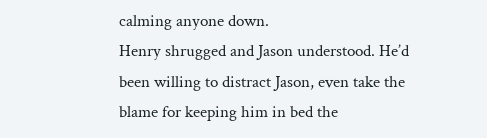calming anyone down.
Henry shrugged and Jason understood. He’d been willing to distract Jason, even take the blame for keeping him in bed the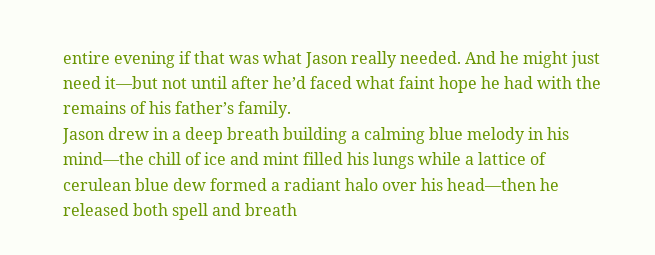entire evening if that was what Jason really needed. And he might just need it—but not until after he’d faced what faint hope he had with the remains of his father’s family.
Jason drew in a deep breath building a calming blue melody in his mind—the chill of ice and mint filled his lungs while a lattice of cerulean blue dew formed a radiant halo over his head—then he released both spell and breath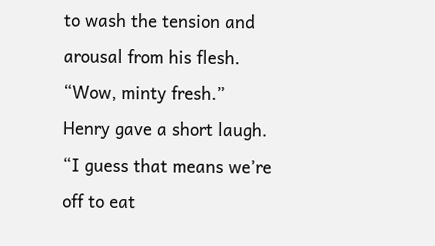to wash the tension and arousal from his flesh.
“Wow, minty fresh.” Henry gave a short laugh. “I guess that means we’re off to eat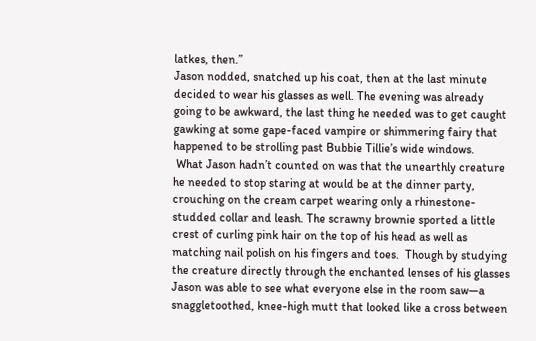latkes, then.”
Jason nodded, snatched up his coat, then at the last minute decided to wear his glasses as well. The evening was already going to be awkward, the last thing he needed was to get caught gawking at some gape-faced vampire or shimmering fairy that happened to be strolling past Bubbie Tillie’s wide windows.
 What Jason hadn’t counted on was that the unearthly creature he needed to stop staring at would be at the dinner party, crouching on the cream carpet wearing only a rhinestone-studded collar and leash. The scrawny brownie sported a little crest of curling pink hair on the top of his head as well as matching nail polish on his fingers and toes.  Though by studying the creature directly through the enchanted lenses of his glasses Jason was able to see what everyone else in the room saw—a snaggletoothed, knee-high mutt that looked like a cross between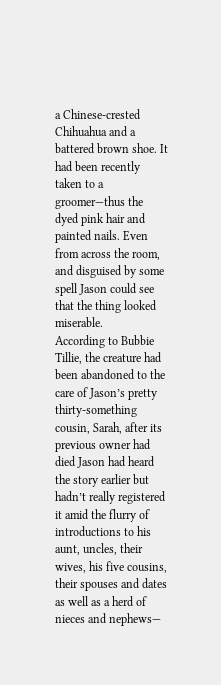a Chinese-crested Chihuahua and a battered brown shoe. It had been recently taken to a groomer—thus the dyed pink hair and painted nails. Even from across the room, and disguised by some spell Jason could see that the thing looked miserable.
According to Bubbie Tillie, the creature had been abandoned to the care of Jason’s pretty thirty-something cousin, Sarah, after its previous owner had died Jason had heard the story earlier but hadn’t really registered it amid the flurry of introductions to his aunt, uncles, their wives, his five cousins, their spouses and dates as well as a herd of nieces and nephews—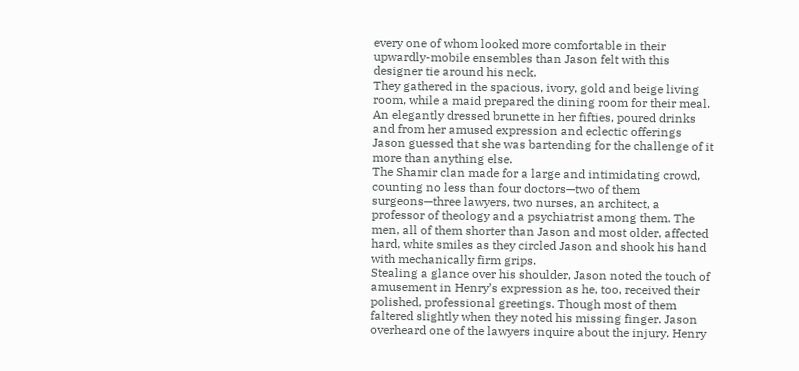every one of whom looked more comfortable in their upwardly-mobile ensembles than Jason felt with this designer tie around his neck.
They gathered in the spacious, ivory, gold and beige living room, while a maid prepared the dining room for their meal. An elegantly dressed brunette in her fifties, poured drinks and from her amused expression and eclectic offerings Jason guessed that she was bartending for the challenge of it more than anything else.
The Shamir clan made for a large and intimidating crowd, counting no less than four doctors—two of them surgeons—three lawyers, two nurses, an architect, a professor of theology and a psychiatrist among them. The men, all of them shorter than Jason and most older, affected hard, white smiles as they circled Jason and shook his hand with mechanically firm grips.
Stealing a glance over his shoulder, Jason noted the touch of amusement in Henry’s expression as he, too, received their polished, professional greetings. Though most of them faltered slightly when they noted his missing finger. Jason overheard one of the lawyers inquire about the injury. Henry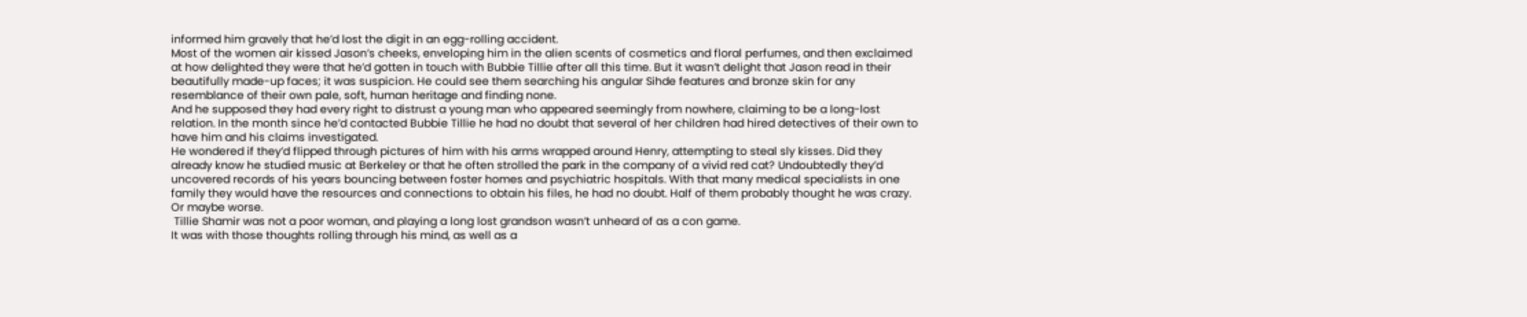informed him gravely that he’d lost the digit in an egg-rolling accident.
Most of the women air kissed Jason’s cheeks, enveloping him in the alien scents of cosmetics and floral perfumes, and then exclaimed at how delighted they were that he’d gotten in touch with Bubbie Tillie after all this time. But it wasn’t delight that Jason read in their beautifully made-up faces; it was suspicion. He could see them searching his angular Sihde features and bronze skin for any resemblance of their own pale, soft, human heritage and finding none.
And he supposed they had every right to distrust a young man who appeared seemingly from nowhere, claiming to be a long-lost relation. In the month since he’d contacted Bubbie Tillie he had no doubt that several of her children had hired detectives of their own to have him and his claims investigated.
He wondered if they’d flipped through pictures of him with his arms wrapped around Henry, attempting to steal sly kisses. Did they already know he studied music at Berkeley or that he often strolled the park in the company of a vivid red cat? Undoubtedly they’d uncovered records of his years bouncing between foster homes and psychiatric hospitals. With that many medical specialists in one family they would have the resources and connections to obtain his files, he had no doubt. Half of them probably thought he was crazy.
Or maybe worse.
 Tillie Shamir was not a poor woman, and playing a long lost grandson wasn’t unheard of as a con game.
It was with those thoughts rolling through his mind, as well as a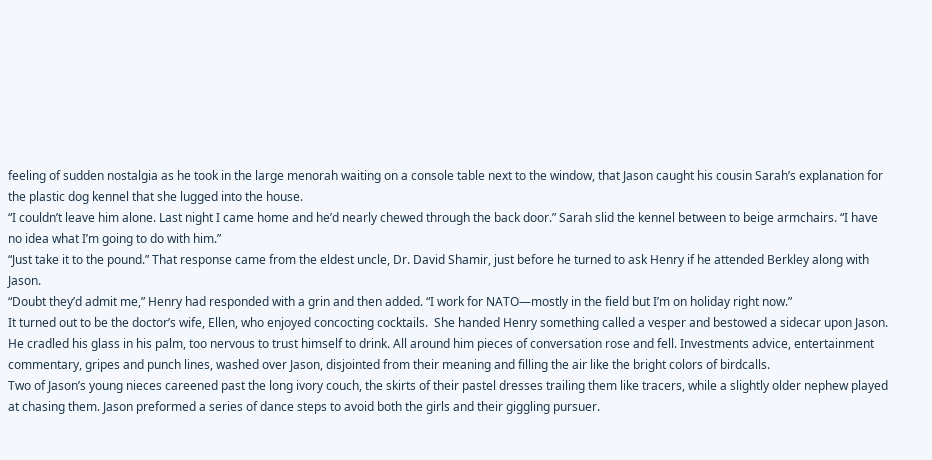feeling of sudden nostalgia as he took in the large menorah waiting on a console table next to the window, that Jason caught his cousin Sarah’s explanation for the plastic dog kennel that she lugged into the house.
“I couldn’t leave him alone. Last night I came home and he’d nearly chewed through the back door.” Sarah slid the kennel between to beige armchairs. “I have no idea what I’m going to do with him.”
“Just take it to the pound.” That response came from the eldest uncle, Dr. David Shamir, just before he turned to ask Henry if he attended Berkley along with Jason.
“Doubt they’d admit me,” Henry had responded with a grin and then added. “I work for NATO—mostly in the field but I’m on holiday right now.”
It turned out to be the doctor’s wife, Ellen, who enjoyed concocting cocktails.  She handed Henry something called a vesper and bestowed a sidecar upon Jason. He cradled his glass in his palm, too nervous to trust himself to drink. All around him pieces of conversation rose and fell. Investments advice, entertainment commentary, gripes and punch lines, washed over Jason, disjointed from their meaning and filling the air like the bright colors of birdcalls.
Two of Jason’s young nieces careened past the long ivory couch, the skirts of their pastel dresses trailing them like tracers, while a slightly older nephew played at chasing them. Jason preformed a series of dance steps to avoid both the girls and their giggling pursuer.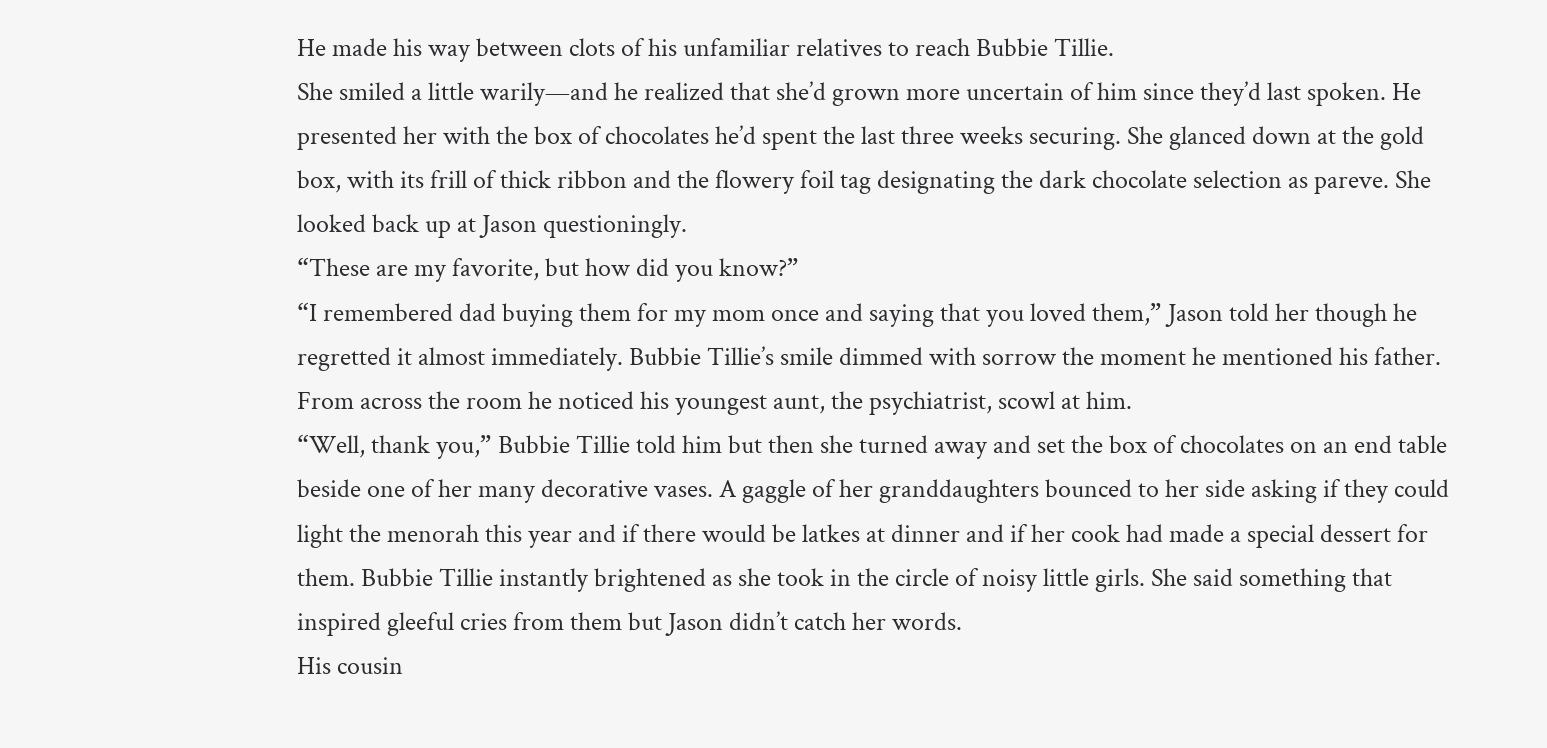He made his way between clots of his unfamiliar relatives to reach Bubbie Tillie.
She smiled a little warily—and he realized that she’d grown more uncertain of him since they’d last spoken. He presented her with the box of chocolates he’d spent the last three weeks securing. She glanced down at the gold box, with its frill of thick ribbon and the flowery foil tag designating the dark chocolate selection as pareve. She looked back up at Jason questioningly.
“These are my favorite, but how did you know?”
“I remembered dad buying them for my mom once and saying that you loved them,” Jason told her though he regretted it almost immediately. Bubbie Tillie’s smile dimmed with sorrow the moment he mentioned his father. From across the room he noticed his youngest aunt, the psychiatrist, scowl at him.
“Well, thank you,” Bubbie Tillie told him but then she turned away and set the box of chocolates on an end table beside one of her many decorative vases. A gaggle of her granddaughters bounced to her side asking if they could light the menorah this year and if there would be latkes at dinner and if her cook had made a special dessert for them. Bubbie Tillie instantly brightened as she took in the circle of noisy little girls. She said something that inspired gleeful cries from them but Jason didn’t catch her words.
His cousin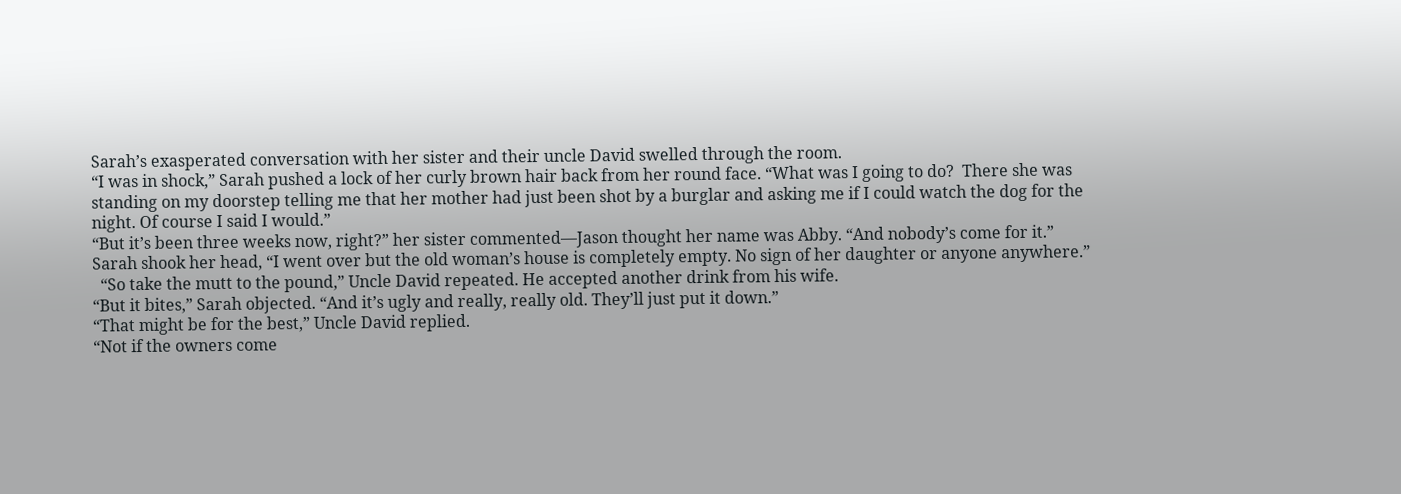Sarah’s exasperated conversation with her sister and their uncle David swelled through the room.
“I was in shock,” Sarah pushed a lock of her curly brown hair back from her round face. “What was I going to do?  There she was standing on my doorstep telling me that her mother had just been shot by a burglar and asking me if I could watch the dog for the night. Of course I said I would.”
“But it’s been three weeks now, right?” her sister commented—Jason thought her name was Abby. “And nobody’s come for it.”
Sarah shook her head, “I went over but the old woman’s house is completely empty. No sign of her daughter or anyone anywhere.”
  “So take the mutt to the pound,” Uncle David repeated. He accepted another drink from his wife.
“But it bites,” Sarah objected. “And it’s ugly and really, really old. They’ll just put it down.”
“That might be for the best,” Uncle David replied.
“Not if the owners come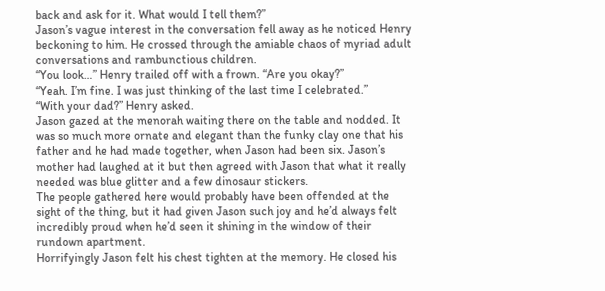back and ask for it. What would I tell them?”
Jason’s vague interest in the conversation fell away as he noticed Henry beckoning to him. He crossed through the amiable chaos of myriad adult conversations and rambunctious children.
“You look…” Henry trailed off with a frown. “Are you okay?”
“Yeah. I’m fine. I was just thinking of the last time I celebrated.”
“With your dad?” Henry asked.
Jason gazed at the menorah waiting there on the table and nodded. It was so much more ornate and elegant than the funky clay one that his father and he had made together, when Jason had been six. Jason’s mother had laughed at it but then agreed with Jason that what it really needed was blue glitter and a few dinosaur stickers.
The people gathered here would probably have been offended at the sight of the thing, but it had given Jason such joy and he’d always felt incredibly proud when he’d seen it shining in the window of their rundown apartment.
Horrifyingly Jason felt his chest tighten at the memory. He closed his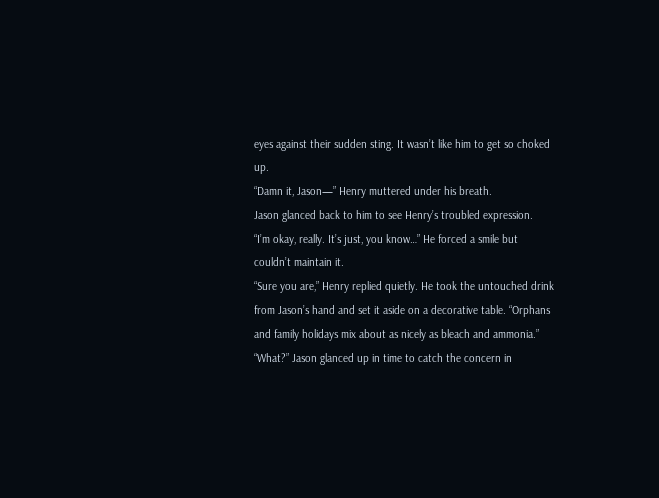eyes against their sudden sting. It wasn’t like him to get so choked up.
“Damn it, Jason—” Henry muttered under his breath.
Jason glanced back to him to see Henry’s troubled expression.
“I’m okay, really. It’s just, you know…” He forced a smile but couldn’t maintain it.
“Sure you are,” Henry replied quietly. He took the untouched drink from Jason’s hand and set it aside on a decorative table. “Orphans and family holidays mix about as nicely as bleach and ammonia.”
“What?” Jason glanced up in time to catch the concern in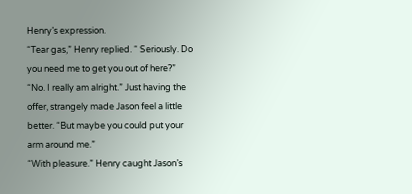Henry’s expression.
“Tear gas,” Henry replied. “ Seriously. Do you need me to get you out of here?”
“No. I really am alright.” Just having the offer, strangely made Jason feel a little better. “But maybe you could put your arm around me.”
“With pleasure.” Henry caught Jason’s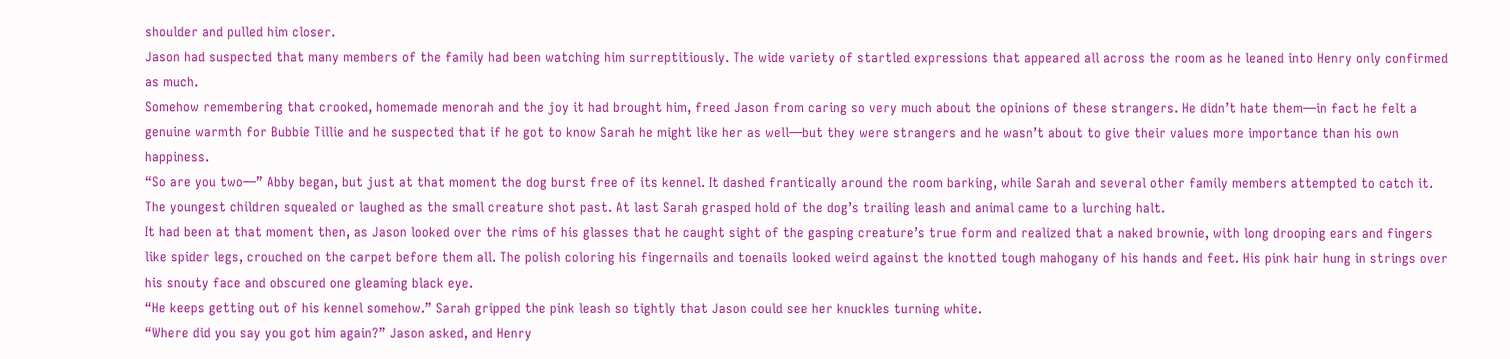shoulder and pulled him closer.
Jason had suspected that many members of the family had been watching him surreptitiously. The wide variety of startled expressions that appeared all across the room as he leaned into Henry only confirmed as much.
Somehow remembering that crooked, homemade menorah and the joy it had brought him, freed Jason from caring so very much about the opinions of these strangers. He didn’t hate them—in fact he felt a genuine warmth for Bubbie Tillie and he suspected that if he got to know Sarah he might like her as well—but they were strangers and he wasn’t about to give their values more importance than his own happiness.
“So are you two—” Abby began, but just at that moment the dog burst free of its kennel. It dashed frantically around the room barking, while Sarah and several other family members attempted to catch it. The youngest children squealed or laughed as the small creature shot past. At last Sarah grasped hold of the dog’s trailing leash and animal came to a lurching halt.
It had been at that moment then, as Jason looked over the rims of his glasses that he caught sight of the gasping creature’s true form and realized that a naked brownie, with long drooping ears and fingers like spider legs, crouched on the carpet before them all. The polish coloring his fingernails and toenails looked weird against the knotted tough mahogany of his hands and feet. His pink hair hung in strings over his snouty face and obscured one gleaming black eye.
“He keeps getting out of his kennel somehow.” Sarah gripped the pink leash so tightly that Jason could see her knuckles turning white.
“Where did you say you got him again?” Jason asked, and Henry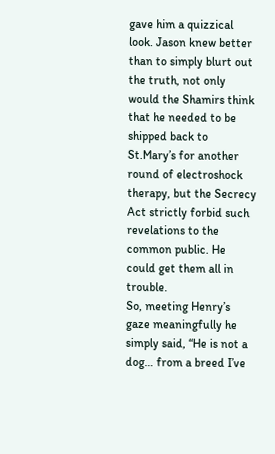gave him a quizzical look. Jason knew better than to simply blurt out the truth, not only would the Shamirs think that he needed to be shipped back to St.Mary’s for another round of electroshock therapy, but the Secrecy Act strictly forbid such revelations to the common public. He could get them all in trouble.
So, meeting Henry’s gaze meaningfully he simply said, “He is not a dog… from a breed I’ve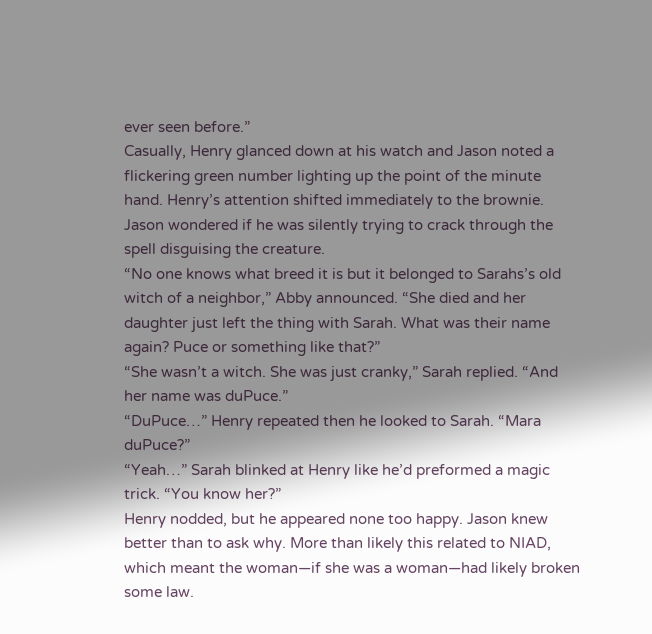ever seen before.”
Casually, Henry glanced down at his watch and Jason noted a flickering green number lighting up the point of the minute hand. Henry’s attention shifted immediately to the brownie. Jason wondered if he was silently trying to crack through the spell disguising the creature.
“No one knows what breed it is but it belonged to Sarahs’s old witch of a neighbor,” Abby announced. “She died and her daughter just left the thing with Sarah. What was their name again? Puce or something like that?”
“She wasn’t a witch. She was just cranky,” Sarah replied. “And her name was duPuce.”
“DuPuce…” Henry repeated then he looked to Sarah. “Mara duPuce?”
“Yeah…” Sarah blinked at Henry like he’d preformed a magic trick. “You know her?”
Henry nodded, but he appeared none too happy. Jason knew better than to ask why. More than likely this related to NIAD, which meant the woman—if she was a woman—had likely broken some law.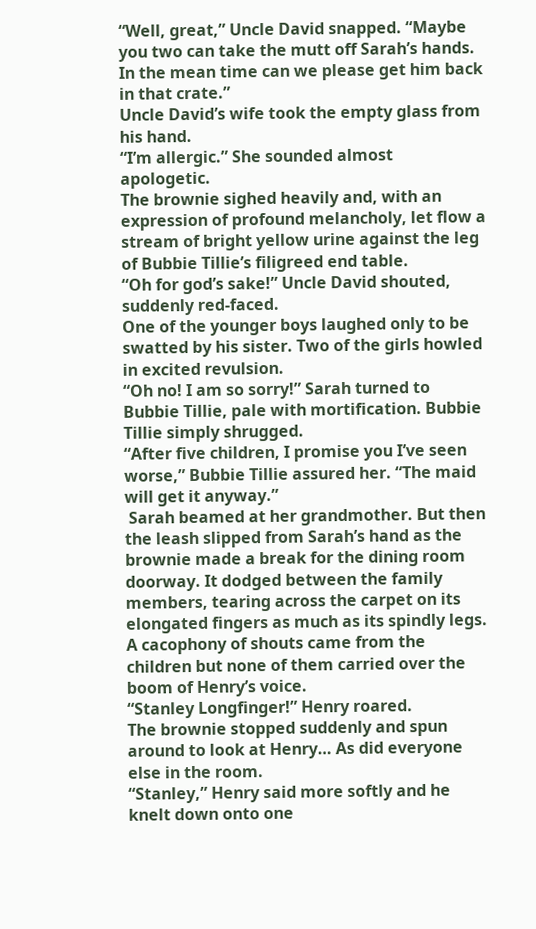“Well, great,” Uncle David snapped. “Maybe you two can take the mutt off Sarah’s hands. In the mean time can we please get him back in that crate.”
Uncle David’s wife took the empty glass from his hand.
“I’m allergic.” She sounded almost apologetic.
The brownie sighed heavily and, with an expression of profound melancholy, let flow a stream of bright yellow urine against the leg of Bubbie Tillie’s filigreed end table.
“Oh for god’s sake!” Uncle David shouted, suddenly red-faced.
One of the younger boys laughed only to be swatted by his sister. Two of the girls howled in excited revulsion.
“Oh no! I am so sorry!” Sarah turned to Bubbie Tillie, pale with mortification. Bubbie Tillie simply shrugged.
“After five children, I promise you I’ve seen worse,” Bubbie Tillie assured her. “The maid will get it anyway.”
 Sarah beamed at her grandmother. But then the leash slipped from Sarah’s hand as the brownie made a break for the dining room doorway. It dodged between the family members, tearing across the carpet on its elongated fingers as much as its spindly legs. A cacophony of shouts came from the children but none of them carried over the boom of Henry’s voice.
“Stanley Longfinger!” Henry roared.
The brownie stopped suddenly and spun around to look at Henry… As did everyone else in the room.
“Stanley,” Henry said more softly and he knelt down onto one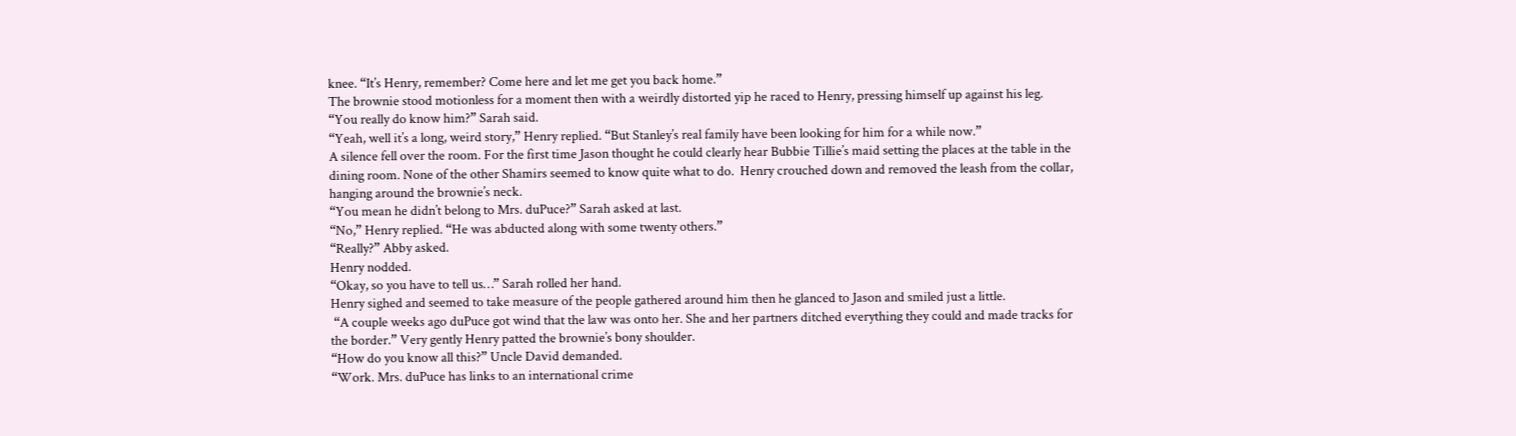knee. “It’s Henry, remember? Come here and let me get you back home.”
The brownie stood motionless for a moment then with a weirdly distorted yip he raced to Henry, pressing himself up against his leg.
“You really do know him?” Sarah said.
“Yeah, well it’s a long, weird story,” Henry replied. “But Stanley’s real family have been looking for him for a while now.”
A silence fell over the room. For the first time Jason thought he could clearly hear Bubbie Tillie’s maid setting the places at the table in the dining room. None of the other Shamirs seemed to know quite what to do.  Henry crouched down and removed the leash from the collar, hanging around the brownie’s neck.
“You mean he didn’t belong to Mrs. duPuce?” Sarah asked at last.
“No,” Henry replied. “He was abducted along with some twenty others.”
“Really?” Abby asked.
Henry nodded.
“Okay, so you have to tell us…” Sarah rolled her hand.
Henry sighed and seemed to take measure of the people gathered around him then he glanced to Jason and smiled just a little.
 “A couple weeks ago duPuce got wind that the law was onto her. She and her partners ditched everything they could and made tracks for the border.” Very gently Henry patted the brownie’s bony shoulder.
“How do you know all this?” Uncle David demanded.
“Work. Mrs. duPuce has links to an international crime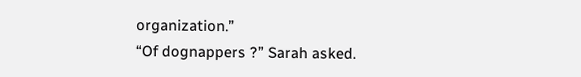organization.”
“Of dognappers ?” Sarah asked.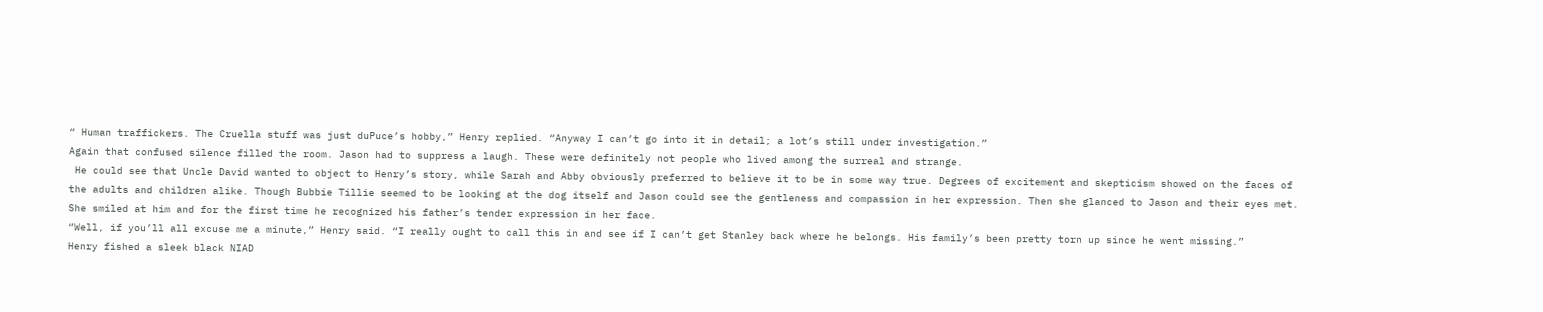“ Human traffickers. The Cruella stuff was just duPuce’s hobby,” Henry replied. “Anyway I can’t go into it in detail; a lot’s still under investigation.”
Again that confused silence filled the room. Jason had to suppress a laugh. These were definitely not people who lived among the surreal and strange.
 He could see that Uncle David wanted to object to Henry’s story, while Sarah and Abby obviously preferred to believe it to be in some way true. Degrees of excitement and skepticism showed on the faces of the adults and children alike. Though Bubbie Tillie seemed to be looking at the dog itself and Jason could see the gentleness and compassion in her expression. Then she glanced to Jason and their eyes met. She smiled at him and for the first time he recognized his father’s tender expression in her face.
“Well, if you’ll all excuse me a minute,” Henry said. “I really ought to call this in and see if I can’t get Stanley back where he belongs. His family’s been pretty torn up since he went missing.”
Henry fished a sleek black NIAD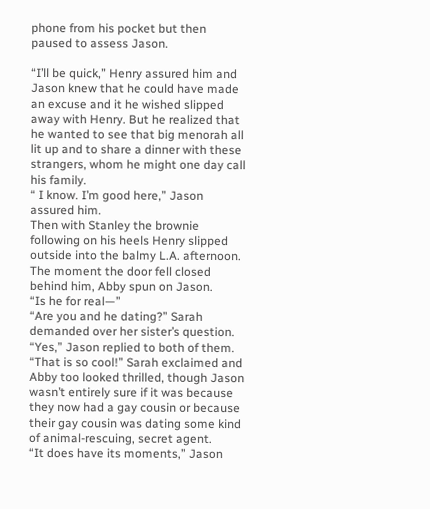phone from his pocket but then paused to assess Jason.

“I’ll be quick,” Henry assured him and Jason knew that he could have made an excuse and it he wished slipped away with Henry. But he realized that he wanted to see that big menorah all lit up and to share a dinner with these strangers, whom he might one day call his family.
“ I know. I’m good here,” Jason assured him.
Then with Stanley the brownie following on his heels Henry slipped outside into the balmy L.A. afternoon.
The moment the door fell closed behind him, Abby spun on Jason.
“Is he for real—”
“Are you and he dating?” Sarah demanded over her sister’s question.
“Yes,” Jason replied to both of them.
“That is so cool!” Sarah exclaimed and Abby too looked thrilled, though Jason wasn’t entirely sure if it was because they now had a gay cousin or because their gay cousin was dating some kind of animal-rescuing, secret agent.
“It does have its moments,” Jason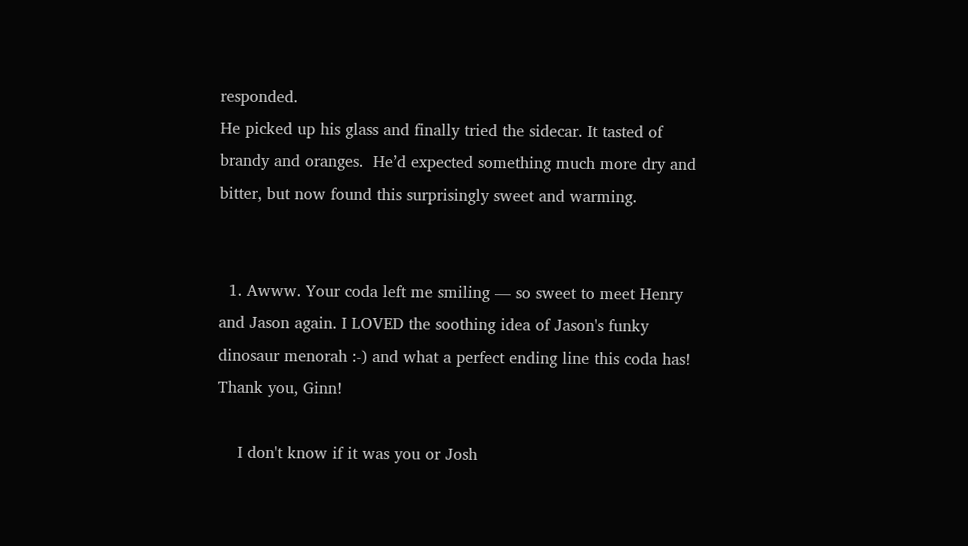responded.
He picked up his glass and finally tried the sidecar. It tasted of brandy and oranges.  He’d expected something much more dry and bitter, but now found this surprisingly sweet and warming.


  1. Awww. Your coda left me smiling — so sweet to meet Henry and Jason again. I LOVED the soothing idea of Jason's funky dinosaur menorah :-) and what a perfect ending line this coda has! Thank you, Ginn!

    I don't know if it was you or Josh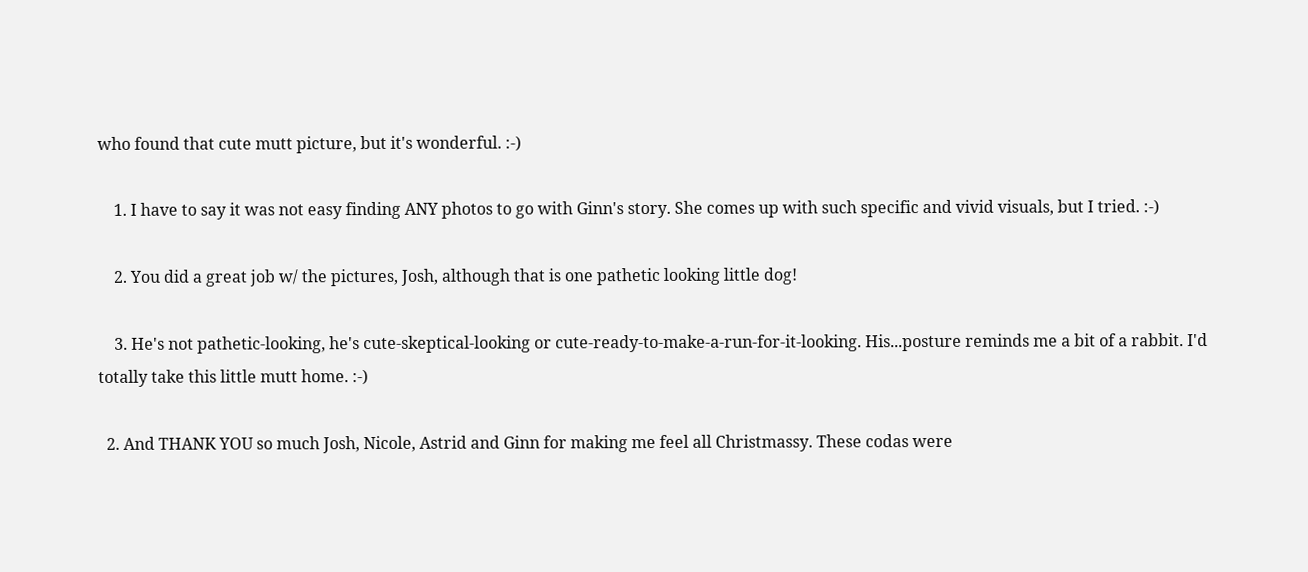who found that cute mutt picture, but it's wonderful. :-)

    1. I have to say it was not easy finding ANY photos to go with Ginn's story. She comes up with such specific and vivid visuals, but I tried. :-)

    2. You did a great job w/ the pictures, Josh, although that is one pathetic looking little dog!

    3. He's not pathetic-looking, he's cute-skeptical-looking or cute-ready-to-make-a-run-for-it-looking. His...posture reminds me a bit of a rabbit. I'd totally take this little mutt home. :-)

  2. And THANK YOU so much Josh, Nicole, Astrid and Ginn for making me feel all Christmassy. These codas were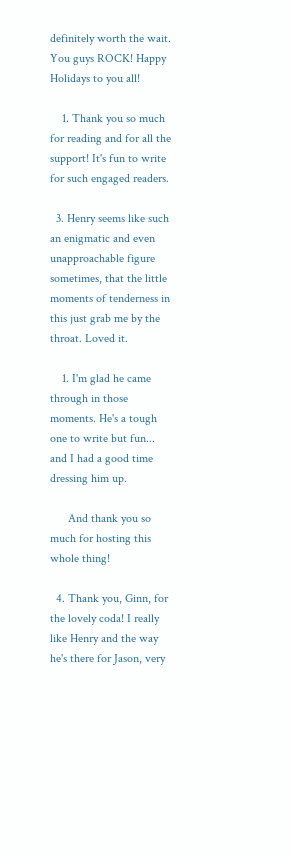definitely worth the wait. You guys ROCK! Happy Holidays to you all!

    1. Thank you so much for reading and for all the support! It's fun to write for such engaged readers.

  3. Henry seems like such an enigmatic and even unapproachable figure sometimes, that the little moments of tenderness in this just grab me by the throat. Loved it.

    1. I'm glad he came through in those moments. He's a tough one to write but fun... and I had a good time dressing him up.

      And thank you so much for hosting this whole thing!

  4. Thank you, Ginn, for the lovely coda! I really like Henry and the way he's there for Jason, very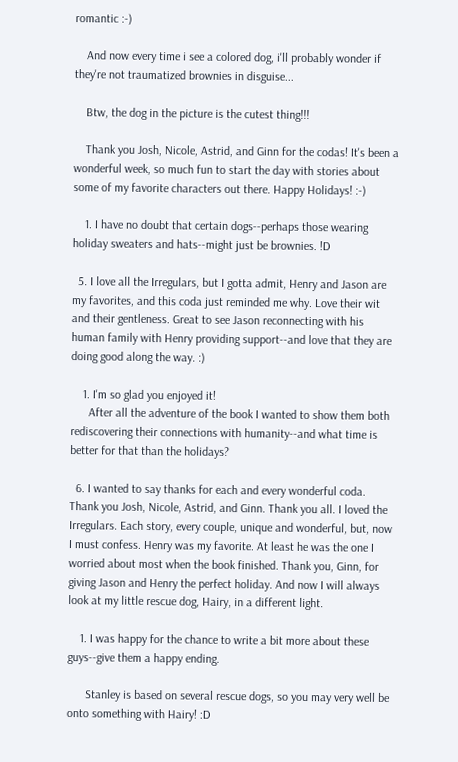romantic :-)

    And now every time i see a colored dog, i'll probably wonder if they're not traumatized brownies in disguise...

    Btw, the dog in the picture is the cutest thing!!!

    Thank you Josh, Nicole, Astrid, and Ginn for the codas! It's been a wonderful week, so much fun to start the day with stories about some of my favorite characters out there. Happy Holidays! :-)

    1. I have no doubt that certain dogs--perhaps those wearing holiday sweaters and hats--might just be brownies. !D

  5. I love all the Irregulars, but I gotta admit, Henry and Jason are my favorites, and this coda just reminded me why. Love their wit and their gentleness. Great to see Jason reconnecting with his human family with Henry providing support--and love that they are doing good along the way. :)

    1. I'm so glad you enjoyed it!
      After all the adventure of the book I wanted to show them both rediscovering their connections with humanity--and what time is better for that than the holidays?

  6. I wanted to say thanks for each and every wonderful coda. Thank you Josh, Nicole, Astrid, and Ginn. Thank you all. I loved the Irregulars. Each story, every couple, unique and wonderful, but, now I must confess. Henry was my favorite. At least he was the one I worried about most when the book finished. Thank you, Ginn, for giving Jason and Henry the perfect holiday. And now I will always look at my little rescue dog, Hairy, in a different light.

    1. I was happy for the chance to write a bit more about these guys--give them a happy ending.

      Stanley is based on several rescue dogs, so you may very well be onto something with Hairy! :D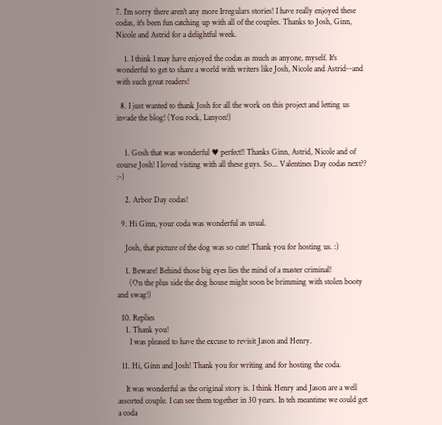7. I'm sorry there aren't any more Irregulars stories! I have really enjoyed these codas, it's been fun catching up with all of the couples. Thanks to Josh, Ginn, Nicole and Astrid for a delightful week.

    1. I think I may have enjoyed the codas as much as anyone, myself. It's wonderful to get to share a world with writers like Josh, Nicole and Astrid--and with such great readers!

  8. I just wanted to thank Josh for all the work on this project and letting us invade the blog! (You rock, Lanyon!)


    1. Gosh that was wonderful ♥ perfect!! Thanks Ginn, Astrid, Nicole and of course Josh! I loved visting with all these guys. So... Valentines Day codas next?? :-)

    2. Arbor Day codas!

  9. Hi Ginn, your coda was wonderful as usual.

    Josh, that picture of the dog was so cute! Thank you for hosting us. :)

    1. Beware! Behind those big eyes lies the mind of a master criminal!
      (On the plus side the dog house might soon be brimming with stolen booty and swag!)

  10. Replies
    1. Thank you!
      I was pleased to have the excuse to revisit Jason and Henry.

  11. Hi, Ginn and Josh! Thank you for writing and for hosting the coda.

    It was wonderful as the original story is. I think Henry and Jason are a well assorted couple. I can see them together in 30 years. In teh meantime we could get a coda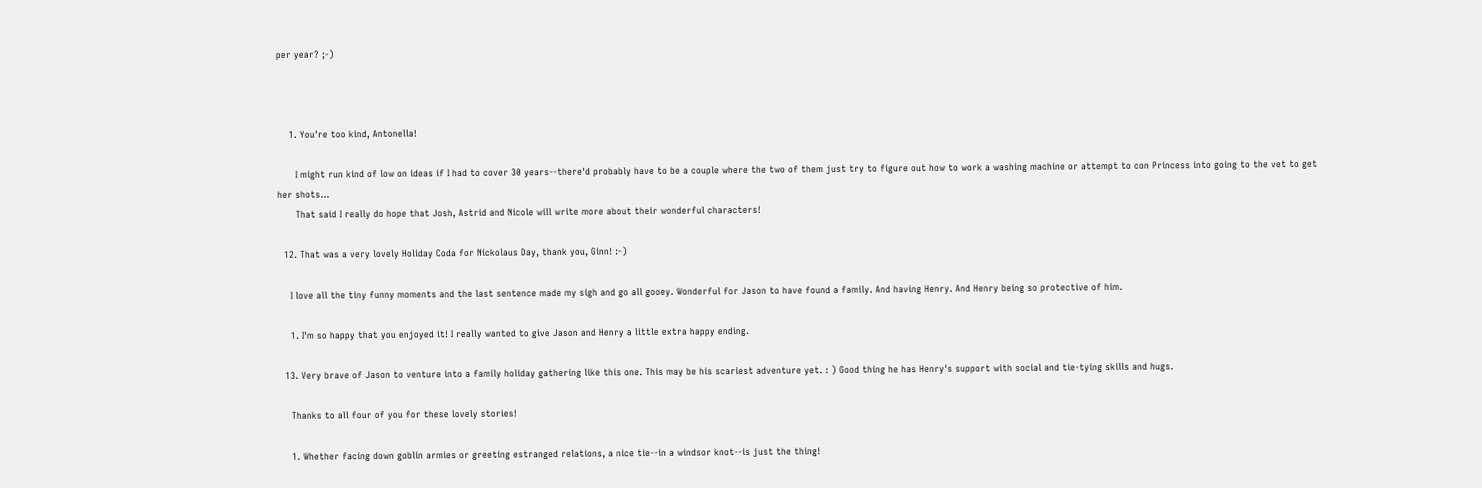per year? ;-)



    1. You're too kind, Antonella!

      I might run kind of low on ideas if I had to cover 30 years--there'd probably have to be a couple where the two of them just try to figure out how to work a washing machine or attempt to con Princess into going to the vet to get her shots...
      That said I really do hope that Josh, Astrid and Nicole will write more about their wonderful characters!

  12. That was a very lovely Holiday Coda for Nickolaus Day, thank you, Ginn! :-)

    I love all the tiny funny moments and the last sentence made my sigh and go all gooey. Wonderful for Jason to have found a family. And having Henry. And Henry being so protective of him.

    1. I'm so happy that you enjoyed it! I really wanted to give Jason and Henry a little extra happy ending.

  13. Very brave of Jason to venture into a family holiday gathering like this one. This may be his scariest adventure yet. : ) Good thing he has Henry's support with social and tie-tying skills and hugs.

    Thanks to all four of you for these lovely stories!

    1. Whether facing down goblin armies or greeting estranged relations, a nice tie--in a windsor knot--is just the thing!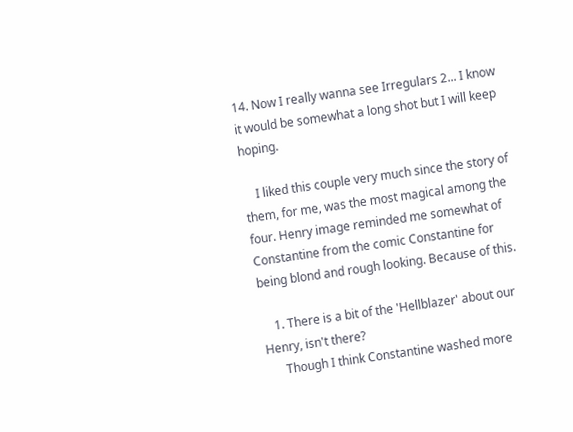14. Now I really wanna see Irregulars 2... I know it would be somewhat a long shot but I will keep hoping.

    I liked this couple very much since the story of them, for me, was the most magical among the four. Henry image reminded me somewhat of Constantine from the comic Constantine for being blond and rough looking. Because of this.

    1. There is a bit of the 'Hellblazer' about our Henry, isn't there?
      Though I think Constantine washed more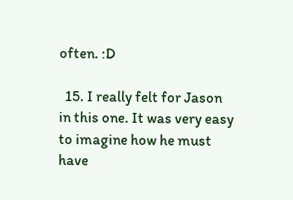often. :D

  15. I really felt for Jason in this one. It was very easy to imagine how he must have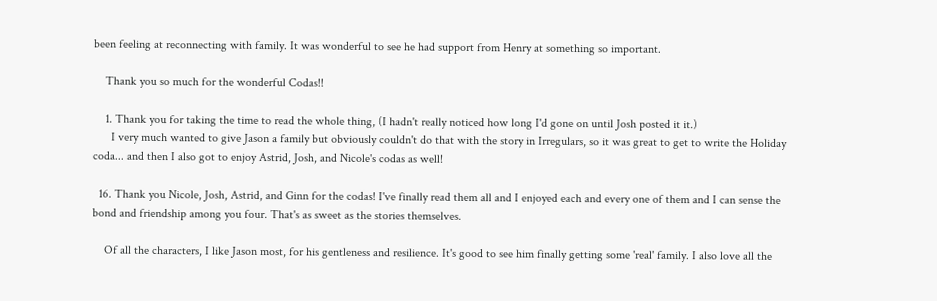been feeling at reconnecting with family. It was wonderful to see he had support from Henry at something so important.

    Thank you so much for the wonderful Codas!!

    1. Thank you for taking the time to read the whole thing, (I hadn't really noticed how long I'd gone on until Josh posted it it.)
      I very much wanted to give Jason a family but obviously couldn't do that with the story in Irregulars, so it was great to get to write the Holiday coda... and then I also got to enjoy Astrid, Josh, and Nicole's codas as well!

  16. Thank you Nicole, Josh, Astrid, and Ginn for the codas! I've finally read them all and I enjoyed each and every one of them and I can sense the bond and friendship among you four. That's as sweet as the stories themselves.

    Of all the characters, I like Jason most, for his gentleness and resilience. It's good to see him finally getting some 'real' family. I also love all the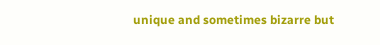unique and sometimes bizarre but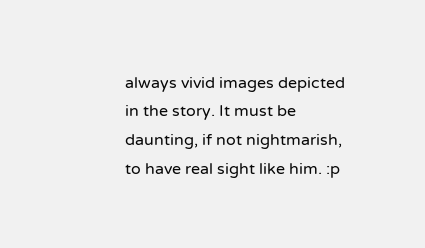always vivid images depicted in the story. It must be daunting, if not nightmarish, to have real sight like him. :p